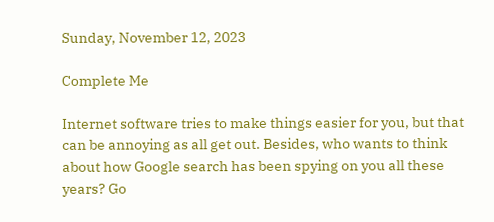Sunday, November 12, 2023

Complete Me

Internet software tries to make things easier for you, but that can be annoying as all get out. Besides, who wants to think about how Google search has been spying on you all these years? Go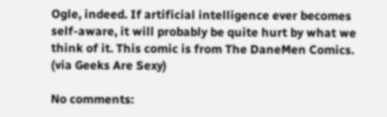Ogle, indeed. If artificial intelligence ever becomes self-aware, it will probably be quite hurt by what we think of it. This comic is from The DaneMen Comics. (via Geeks Are Sexy)

No comments: